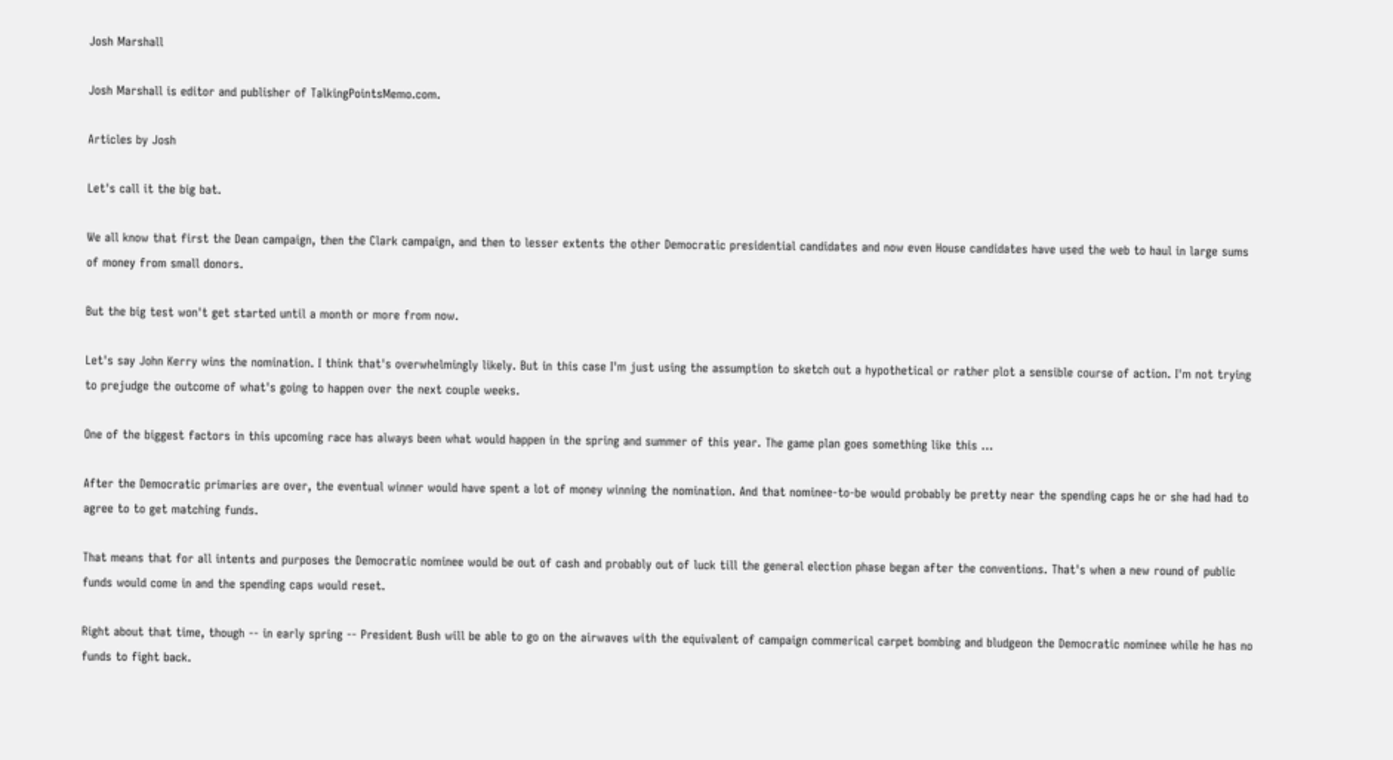Josh Marshall

Josh Marshall is editor and publisher of TalkingPointsMemo.com.

Articles by Josh

Let's call it the big bat.

We all know that first the Dean campaign, then the Clark campaign, and then to lesser extents the other Democratic presidential candidates and now even House candidates have used the web to haul in large sums of money from small donors.

But the big test won't get started until a month or more from now.

Let's say John Kerry wins the nomination. I think that's overwhelmingly likely. But in this case I'm just using the assumption to sketch out a hypothetical or rather plot a sensible course of action. I'm not trying to prejudge the outcome of what's going to happen over the next couple weeks.

One of the biggest factors in this upcoming race has always been what would happen in the spring and summer of this year. The game plan goes something like this ...

After the Democratic primaries are over, the eventual winner would have spent a lot of money winning the nomination. And that nominee-to-be would probably be pretty near the spending caps he or she had had to agree to to get matching funds.

That means that for all intents and purposes the Democratic nominee would be out of cash and probably out of luck till the general election phase began after the conventions. That's when a new round of public funds would come in and the spending caps would reset.

Right about that time, though -- in early spring -- President Bush will be able to go on the airwaves with the equivalent of campaign commerical carpet bombing and bludgeon the Democratic nominee while he has no funds to fight back.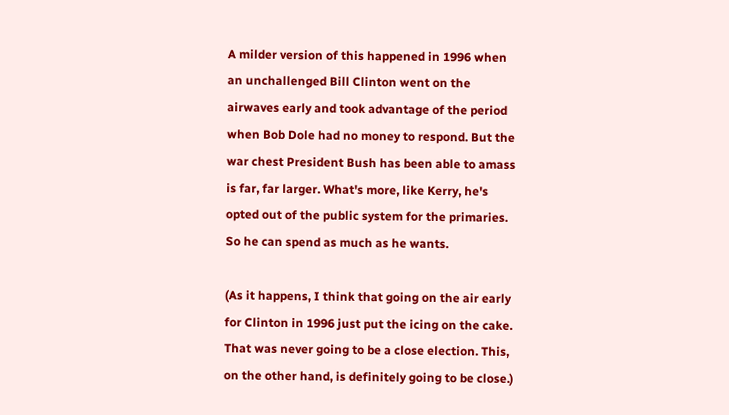A milder version of this happened in 1996 when an unchallenged Bill Clinton went on the airwaves early and took advantage of the period when Bob Dole had no money to respond. But the war chest President Bush has been able to amass is far, far larger. What's more, like Kerry, he's opted out of the public system for the primaries. So he can spend as much as he wants.

(As it happens, I think that going on the air early for Clinton in 1996 just put the icing on the cake. That was never going to be a close election. This, on the other hand, is definitely going to be close.)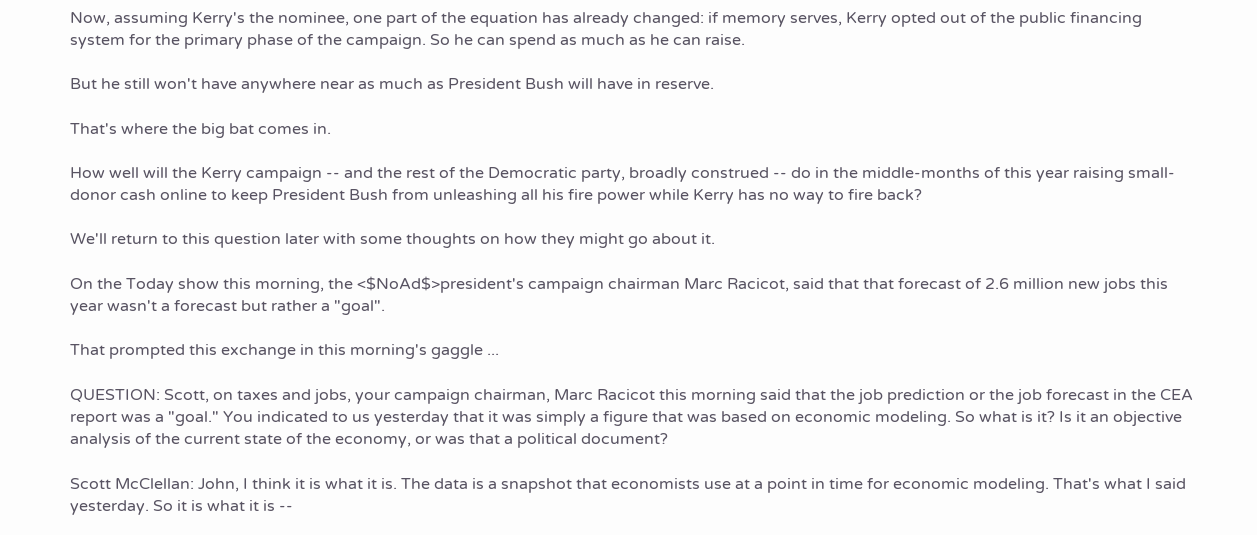Now, assuming Kerry's the nominee, one part of the equation has already changed: if memory serves, Kerry opted out of the public financing system for the primary phase of the campaign. So he can spend as much as he can raise.

But he still won't have anywhere near as much as President Bush will have in reserve.

That's where the big bat comes in.

How well will the Kerry campaign -- and the rest of the Democratic party, broadly construed -- do in the middle-months of this year raising small-donor cash online to keep President Bush from unleashing all his fire power while Kerry has no way to fire back?

We'll return to this question later with some thoughts on how they might go about it.

On the Today show this morning, the <$NoAd$>president's campaign chairman Marc Racicot, said that that forecast of 2.6 million new jobs this year wasn't a forecast but rather a "goal".

That prompted this exchange in this morning's gaggle ...

QUESTION: Scott, on taxes and jobs, your campaign chairman, Marc Racicot this morning said that the job prediction or the job forecast in the CEA report was a "goal." You indicated to us yesterday that it was simply a figure that was based on economic modeling. So what is it? Is it an objective analysis of the current state of the economy, or was that a political document?

Scott McClellan: John, I think it is what it is. The data is a snapshot that economists use at a point in time for economic modeling. That's what I said yesterday. So it is what it is --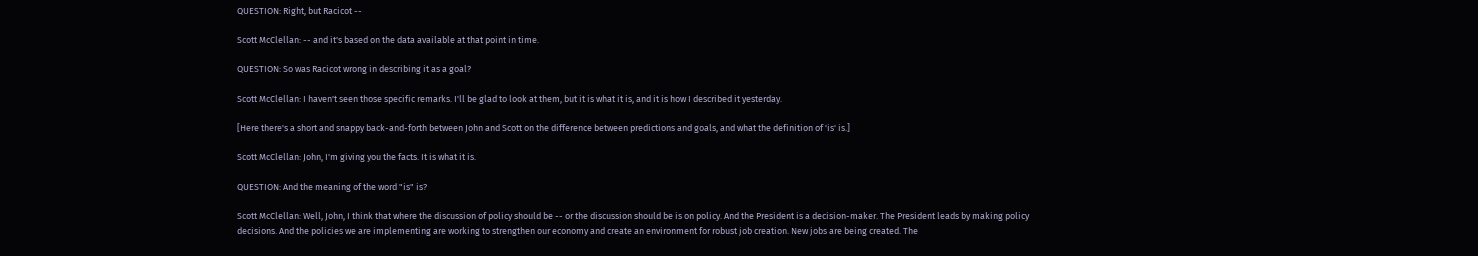QUESTION: Right, but Racicot --

Scott McClellan: -- and it's based on the data available at that point in time.

QUESTION: So was Racicot wrong in describing it as a goal?

Scott McClellan: I haven't seen those specific remarks. I'll be glad to look at them, but it is what it is, and it is how I described it yesterday.

[Here there's a short and snappy back-and-forth between John and Scott on the difference between predictions and goals, and what the definition of 'is' is.]

Scott McClellan: John, I'm giving you the facts. It is what it is.

QUESTION: And the meaning of the word "is" is?

Scott McClellan: Well, John, I think that where the discussion of policy should be -- or the discussion should be is on policy. And the President is a decision-maker. The President leads by making policy decisions. And the policies we are implementing are working to strengthen our economy and create an environment for robust job creation. New jobs are being created. The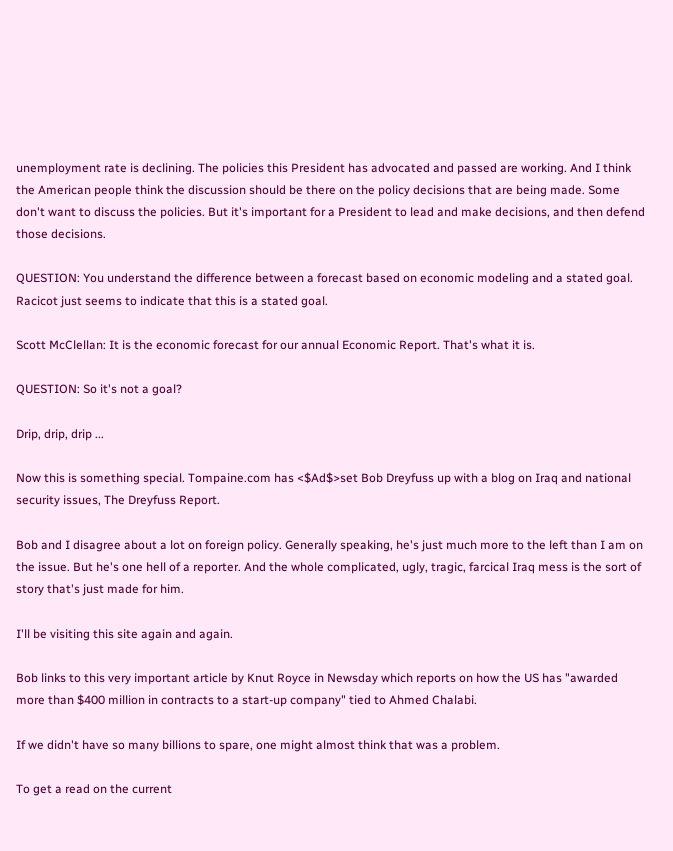unemployment rate is declining. The policies this President has advocated and passed are working. And I think the American people think the discussion should be there on the policy decisions that are being made. Some don't want to discuss the policies. But it's important for a President to lead and make decisions, and then defend those decisions.

QUESTION: You understand the difference between a forecast based on economic modeling and a stated goal. Racicot just seems to indicate that this is a stated goal.

Scott McClellan: It is the economic forecast for our annual Economic Report. That's what it is.

QUESTION: So it's not a goal?

Drip, drip, drip ...

Now this is something special. Tompaine.com has <$Ad$>set Bob Dreyfuss up with a blog on Iraq and national security issues, The Dreyfuss Report.

Bob and I disagree about a lot on foreign policy. Generally speaking, he's just much more to the left than I am on the issue. But he's one hell of a reporter. And the whole complicated, ugly, tragic, farcical Iraq mess is the sort of story that's just made for him.

I'll be visiting this site again and again.

Bob links to this very important article by Knut Royce in Newsday which reports on how the US has "awarded more than $400 million in contracts to a start-up company" tied to Ahmed Chalabi.

If we didn't have so many billions to spare, one might almost think that was a problem.

To get a read on the current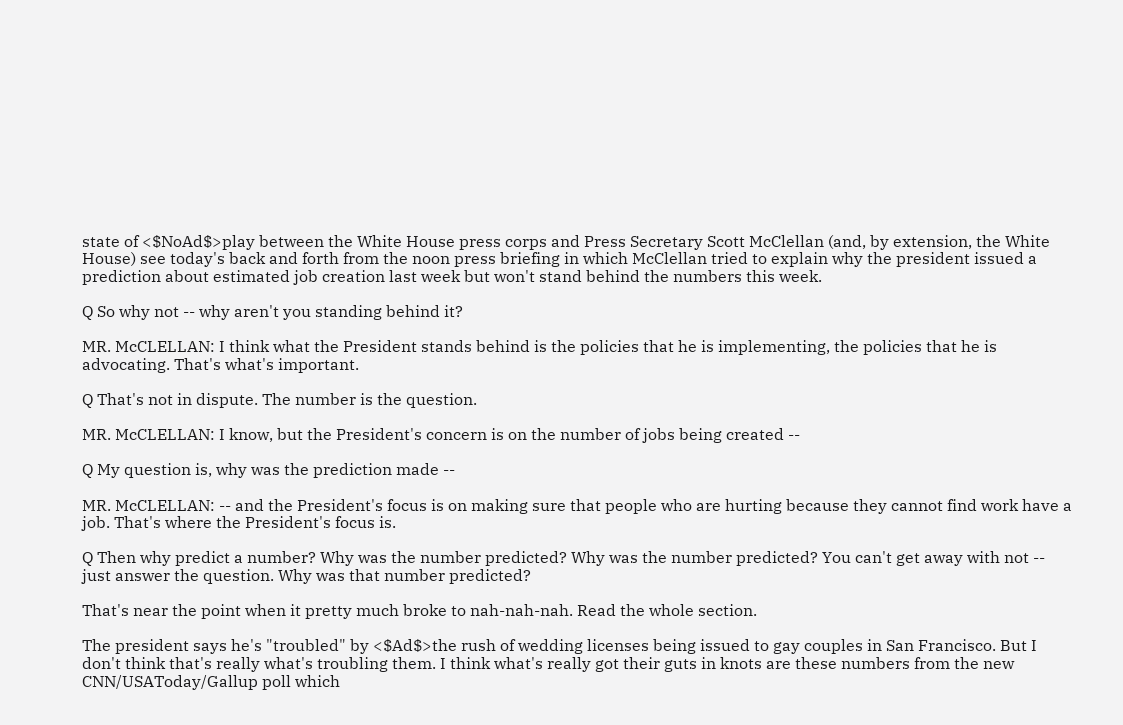state of <$NoAd$>play between the White House press corps and Press Secretary Scott McClellan (and, by extension, the White House) see today's back and forth from the noon press briefing in which McClellan tried to explain why the president issued a prediction about estimated job creation last week but won't stand behind the numbers this week.

Q So why not -- why aren't you standing behind it?

MR. McCLELLAN: I think what the President stands behind is the policies that he is implementing, the policies that he is advocating. That's what's important.

Q That's not in dispute. The number is the question.

MR. McCLELLAN: I know, but the President's concern is on the number of jobs being created --

Q My question is, why was the prediction made --

MR. McCLELLAN: -- and the President's focus is on making sure that people who are hurting because they cannot find work have a job. That's where the President's focus is.

Q Then why predict a number? Why was the number predicted? Why was the number predicted? You can't get away with not -- just answer the question. Why was that number predicted?

That's near the point when it pretty much broke to nah-nah-nah. Read the whole section.

The president says he's "troubled" by <$Ad$>the rush of wedding licenses being issued to gay couples in San Francisco. But I don't think that's really what's troubling them. I think what's really got their guts in knots are these numbers from the new CNN/USAToday/Gallup poll which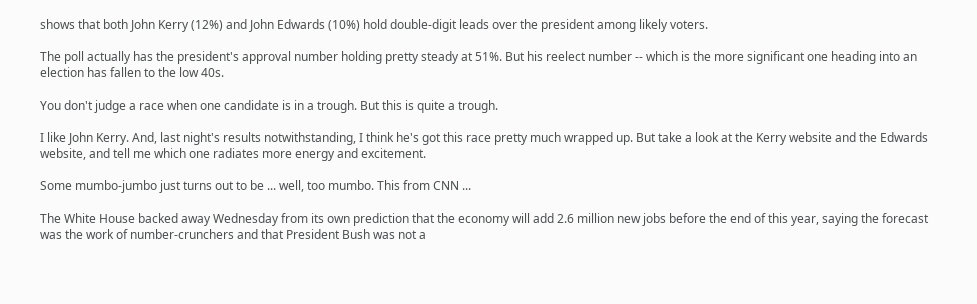shows that both John Kerry (12%) and John Edwards (10%) hold double-digit leads over the president among likely voters.

The poll actually has the president's approval number holding pretty steady at 51%. But his reelect number -- which is the more significant one heading into an election has fallen to the low 40s.

You don't judge a race when one candidate is in a trough. But this is quite a trough.

I like John Kerry. And, last night's results notwithstanding, I think he's got this race pretty much wrapped up. But take a look at the Kerry website and the Edwards website, and tell me which one radiates more energy and excitement.

Some mumbo-jumbo just turns out to be ... well, too mumbo. This from CNN ...

The White House backed away Wednesday from its own prediction that the economy will add 2.6 million new jobs before the end of this year, saying the forecast was the work of number-crunchers and that President Bush was not a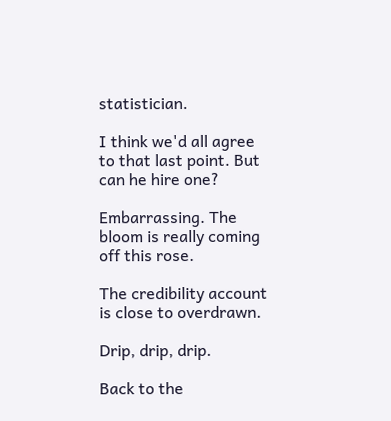statistician.

I think we'd all agree to that last point. But can he hire one?

Embarrassing. The bloom is really coming off this rose.

The credibility account is close to overdrawn.

Drip, drip, drip.

Back to the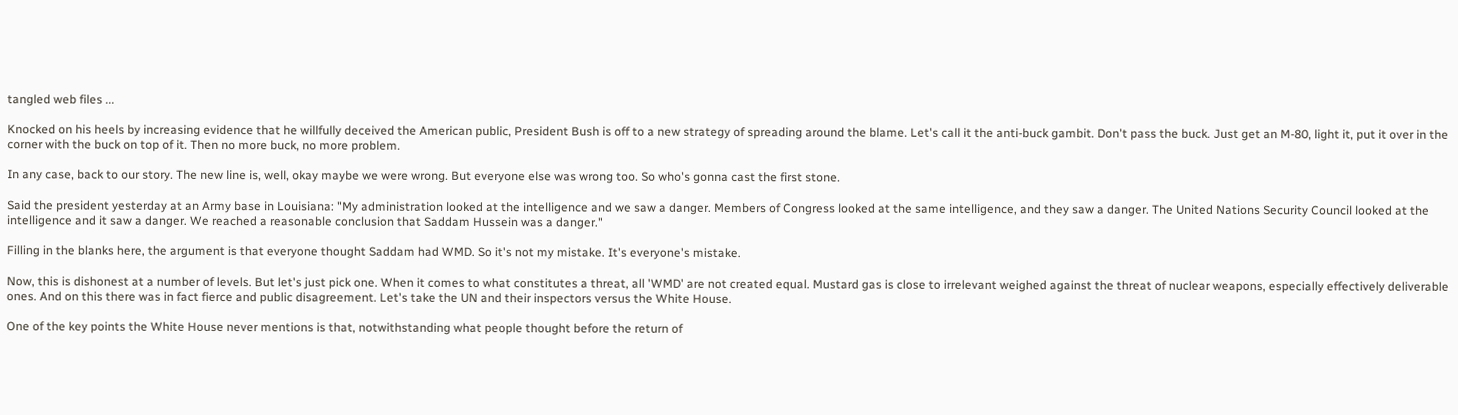tangled web files ...

Knocked on his heels by increasing evidence that he willfully deceived the American public, President Bush is off to a new strategy of spreading around the blame. Let's call it the anti-buck gambit. Don't pass the buck. Just get an M-80, light it, put it over in the corner with the buck on top of it. Then no more buck, no more problem.

In any case, back to our story. The new line is, well, okay maybe we were wrong. But everyone else was wrong too. So who's gonna cast the first stone.

Said the president yesterday at an Army base in Louisiana: "My administration looked at the intelligence and we saw a danger. Members of Congress looked at the same intelligence, and they saw a danger. The United Nations Security Council looked at the intelligence and it saw a danger. We reached a reasonable conclusion that Saddam Hussein was a danger."

Filling in the blanks here, the argument is that everyone thought Saddam had WMD. So it's not my mistake. It's everyone's mistake.

Now, this is dishonest at a number of levels. But let's just pick one. When it comes to what constitutes a threat, all 'WMD' are not created equal. Mustard gas is close to irrelevant weighed against the threat of nuclear weapons, especially effectively deliverable ones. And on this there was in fact fierce and public disagreement. Let's take the UN and their inspectors versus the White House.

One of the key points the White House never mentions is that, notwithstanding what people thought before the return of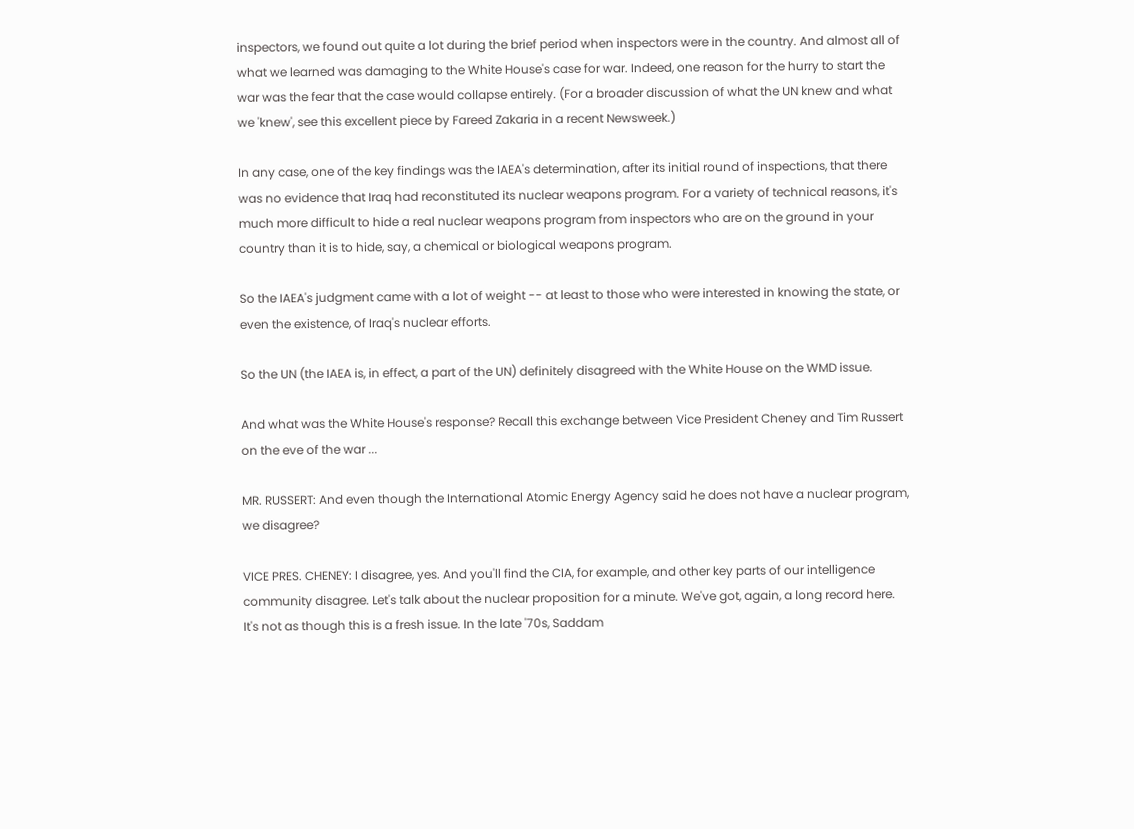inspectors, we found out quite a lot during the brief period when inspectors were in the country. And almost all of what we learned was damaging to the White House's case for war. Indeed, one reason for the hurry to start the war was the fear that the case would collapse entirely. (For a broader discussion of what the UN knew and what we 'knew', see this excellent piece by Fareed Zakaria in a recent Newsweek.)

In any case, one of the key findings was the IAEA's determination, after its initial round of inspections, that there was no evidence that Iraq had reconstituted its nuclear weapons program. For a variety of technical reasons, it's much more difficult to hide a real nuclear weapons program from inspectors who are on the ground in your country than it is to hide, say, a chemical or biological weapons program.

So the IAEA's judgment came with a lot of weight -- at least to those who were interested in knowing the state, or even the existence, of Iraq's nuclear efforts.

So the UN (the IAEA is, in effect, a part of the UN) definitely disagreed with the White House on the WMD issue.

And what was the White House's response? Recall this exchange between Vice President Cheney and Tim Russert on the eve of the war ...

MR. RUSSERT: And even though the International Atomic Energy Agency said he does not have a nuclear program, we disagree?

VICE PRES. CHENEY: I disagree, yes. And you'll find the CIA, for example, and other key parts of our intelligence community disagree. Let's talk about the nuclear proposition for a minute. We've got, again, a long record here. It's not as though this is a fresh issue. In the late '70s, Saddam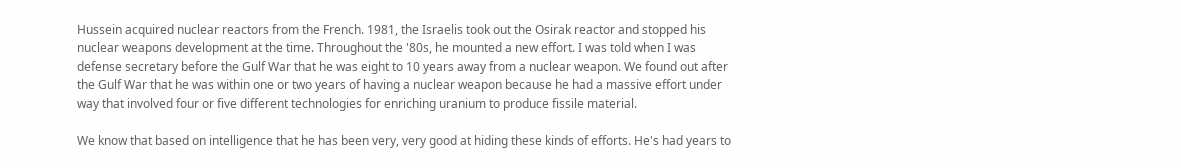Hussein acquired nuclear reactors from the French. 1981, the Israelis took out the Osirak reactor and stopped his nuclear weapons development at the time. Throughout the '80s, he mounted a new effort. I was told when I was defense secretary before the Gulf War that he was eight to 10 years away from a nuclear weapon. We found out after the Gulf War that he was within one or two years of having a nuclear weapon because he had a massive effort under way that involved four or five different technologies for enriching uranium to produce fissile material.

We know that based on intelligence that he has been very, very good at hiding these kinds of efforts. He's had years to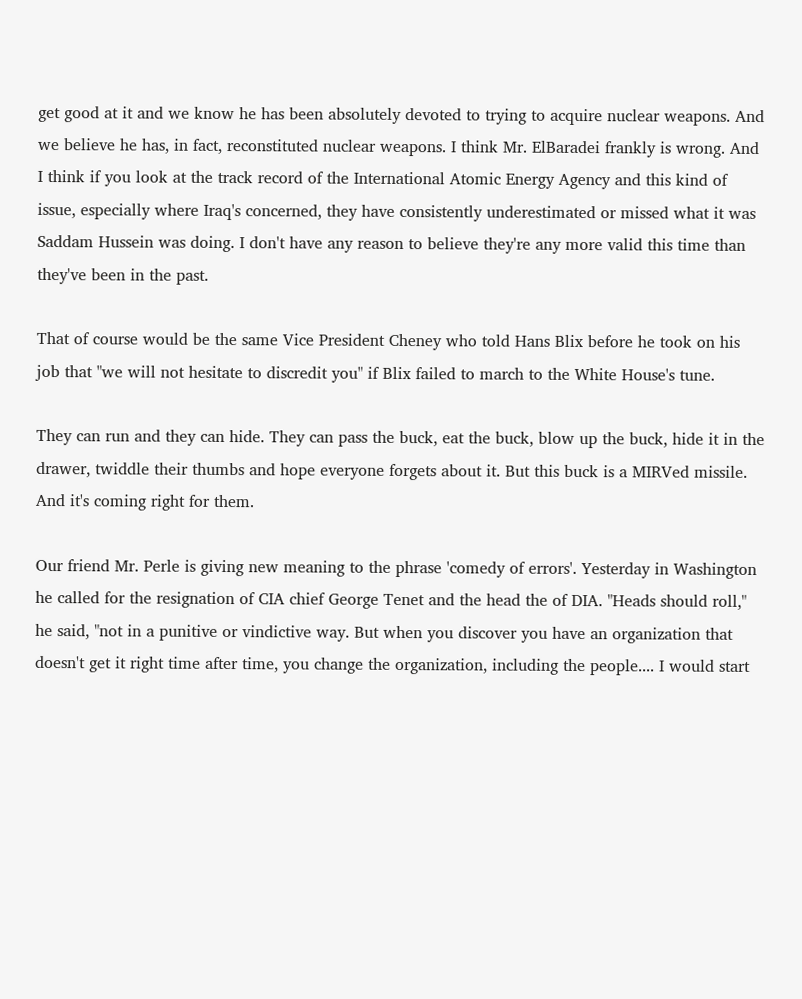get good at it and we know he has been absolutely devoted to trying to acquire nuclear weapons. And we believe he has, in fact, reconstituted nuclear weapons. I think Mr. ElBaradei frankly is wrong. And I think if you look at the track record of the International Atomic Energy Agency and this kind of issue, especially where Iraq's concerned, they have consistently underestimated or missed what it was Saddam Hussein was doing. I don't have any reason to believe they're any more valid this time than they've been in the past.

That of course would be the same Vice President Cheney who told Hans Blix before he took on his job that "we will not hesitate to discredit you" if Blix failed to march to the White House's tune.

They can run and they can hide. They can pass the buck, eat the buck, blow up the buck, hide it in the drawer, twiddle their thumbs and hope everyone forgets about it. But this buck is a MIRVed missile. And it's coming right for them.

Our friend Mr. Perle is giving new meaning to the phrase 'comedy of errors'. Yesterday in Washington he called for the resignation of CIA chief George Tenet and the head the of DIA. "Heads should roll," he said, "not in a punitive or vindictive way. But when you discover you have an organization that doesn't get it right time after time, you change the organization, including the people.... I would start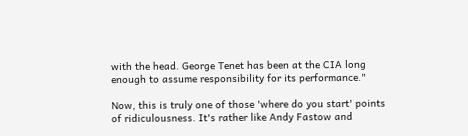with the head. George Tenet has been at the CIA long enough to assume responsibility for its performance."

Now, this is truly one of those 'where do you start' points of ridiculousness. It's rather like Andy Fastow and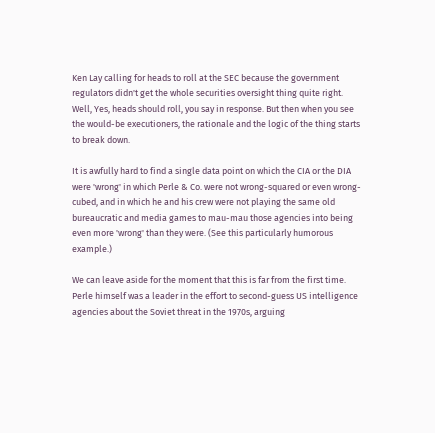Ken Lay calling for heads to roll at the SEC because the government regulators didn't get the whole securities oversight thing quite right. Well, Yes, heads should roll, you say in response. But then when you see the would-be executioners, the rationale and the logic of the thing starts to break down.

It is awfully hard to find a single data point on which the CIA or the DIA were 'wrong' in which Perle & Co. were not wrong-squared or even wrong-cubed, and in which he and his crew were not playing the same old bureaucratic and media games to mau-mau those agencies into being even more 'wrong' than they were. (See this particularly humorous example.)

We can leave aside for the moment that this is far from the first time. Perle himself was a leader in the effort to second-guess US intelligence agencies about the Soviet threat in the 1970s, arguing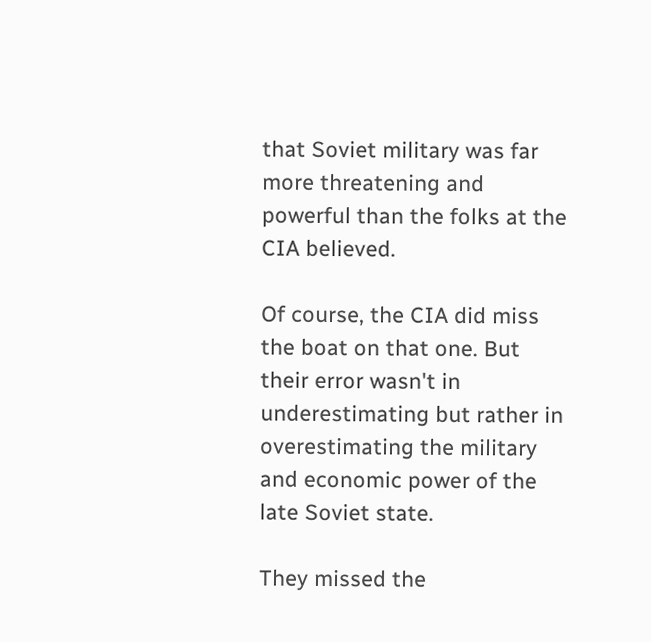that Soviet military was far more threatening and powerful than the folks at the CIA believed.

Of course, the CIA did miss the boat on that one. But their error wasn't in underestimating but rather in overestimating the military and economic power of the late Soviet state.

They missed the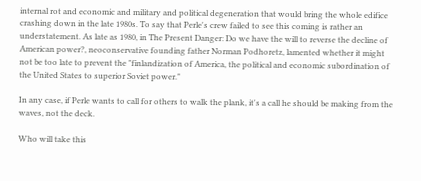internal rot and economic and military and political degeneration that would bring the whole edifice crashing down in the late 1980s. To say that Perle's crew failed to see this coming is rather an understatement. As late as 1980, in The Present Danger: Do we have the will to reverse the decline of American power?, neoconservative founding father Norman Podhoretz, lamented whether it might not be too late to prevent the "finlandization of America, the political and economic subordination of the United States to superior Soviet power."

In any case, if Perle wants to call for others to walk the plank, it's a call he should be making from the waves, not the deck.

Who will take this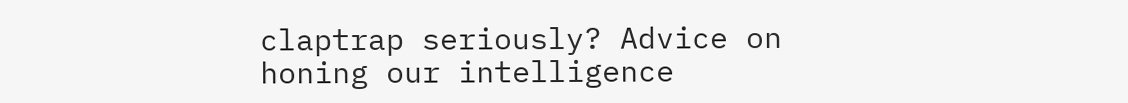claptrap seriously? Advice on honing our intelligence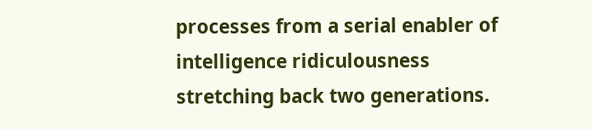processes from a serial enabler of intelligence ridiculousness stretching back two generations.